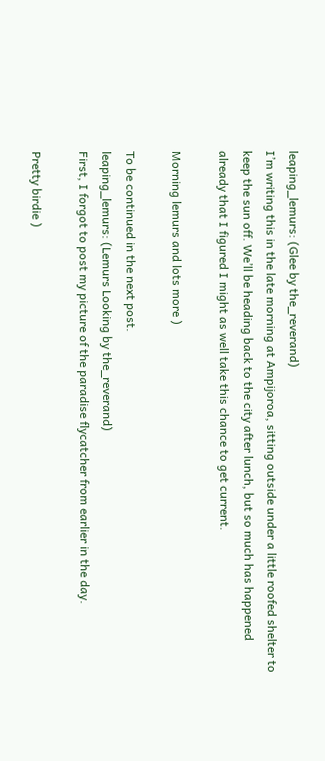leaping_lemurs: (Glee by the_reverand)
I’m writing this in the late morning at Ampijoroa, sitting outside under a little roofed shelter to keep the sun off. We’ll be heading back to the city after lunch, but so much has happened already that I figured I might as well take this chance to get current.

Morning lemurs and lots more )

To be continued in the next post.
leaping_lemurs: (Lemurs Looking by the_reverand)
First, I forgot to post my picture of the paradise flycatcher from earlier in the day.

Pretty birdie )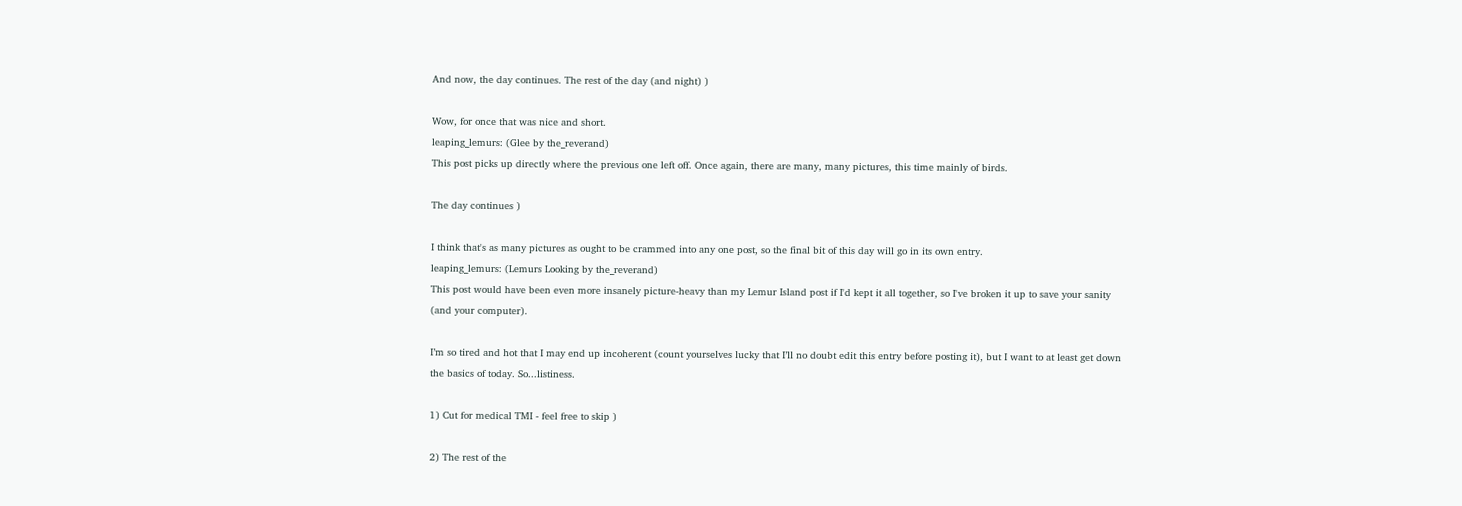And now, the day continues. The rest of the day (and night) )

Wow, for once that was nice and short.
leaping_lemurs: (Glee by the_reverand)
This post picks up directly where the previous one left off. Once again, there are many, many pictures, this time mainly of birds.

The day continues )

I think that's as many pictures as ought to be crammed into any one post, so the final bit of this day will go in its own entry.
leaping_lemurs: (Lemurs Looking by the_reverand)
This post would have been even more insanely picture-heavy than my Lemur Island post if I'd kept it all together, so I've broken it up to save your sanity (and your computer).

I’m so tired and hot that I may end up incoherent (count yourselves lucky that I’ll no doubt edit this entry before posting it), but I want to at least get down the basics of today. So...listiness.

1) Cut for medical TMI - feel free to skip )

2) The rest of the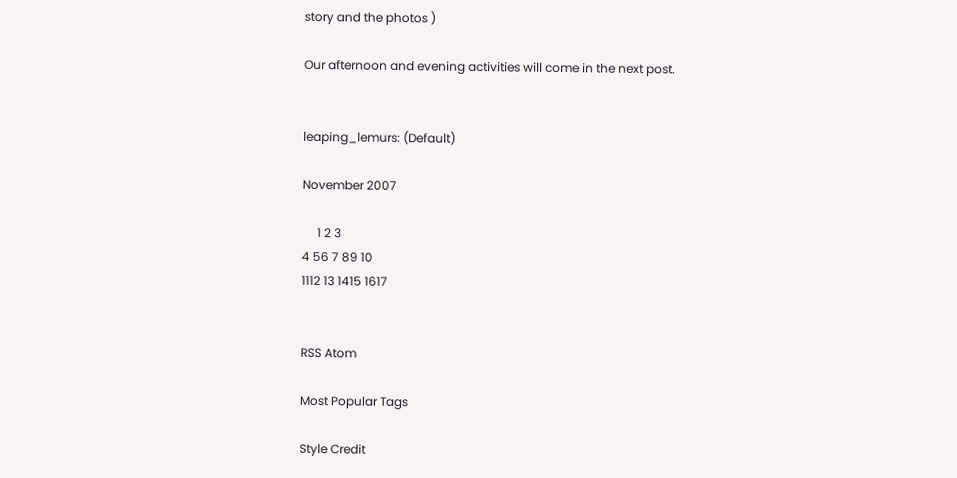story and the photos )

Our afternoon and evening activities will come in the next post.


leaping_lemurs: (Default)

November 2007

     1 2 3
4 56 7 89 10
1112 13 1415 1617


RSS Atom

Most Popular Tags

Style Credit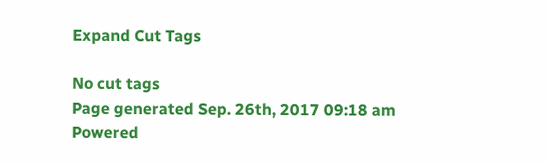Expand Cut Tags

No cut tags
Page generated Sep. 26th, 2017 09:18 am
Powered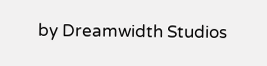by Dreamwidth Studios